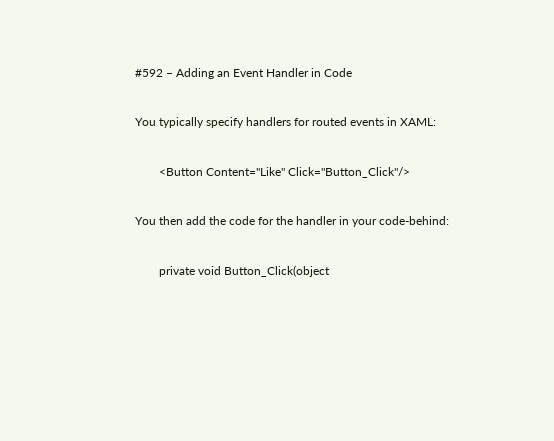#592 – Adding an Event Handler in Code

You typically specify handlers for routed events in XAML:

        <Button Content="Like" Click="Button_Click"/>

You then add the code for the handler in your code-behind:

        private void Button_Click(object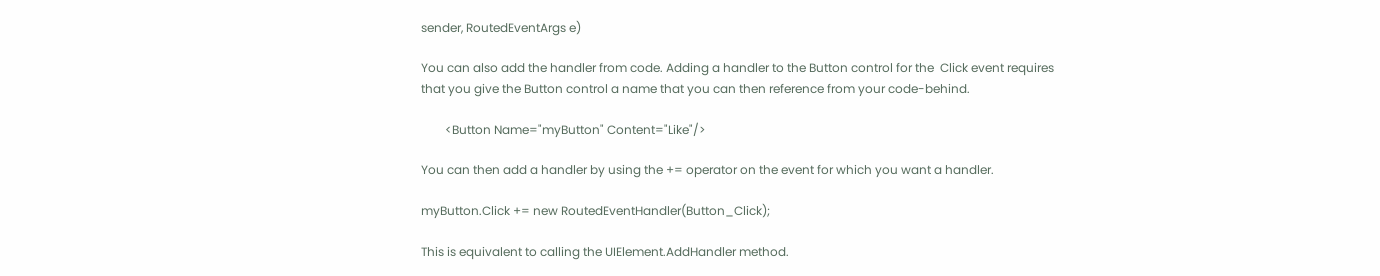sender, RoutedEventArgs e)

You can also add the handler from code. Adding a handler to the Button control for the  Click event requires that you give the Button control a name that you can then reference from your code-behind.

        <Button Name="myButton" Content="Like"/>

You can then add a handler by using the += operator on the event for which you want a handler.

myButton.Click += new RoutedEventHandler(Button_Click);

This is equivalent to calling the UIElement.AddHandler method.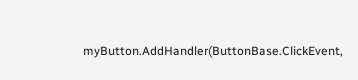myButton.AddHandler(ButtonBase.ClickEvent,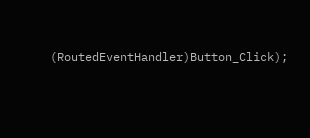(RoutedEventHandler)Button_Click);